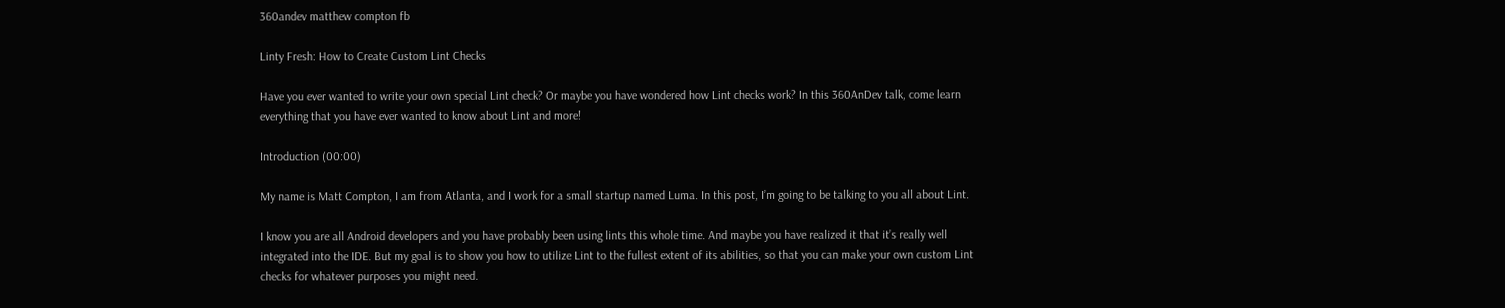360andev matthew compton fb

Linty Fresh: How to Create Custom Lint Checks

Have you ever wanted to write your own special Lint check? Or maybe you have wondered how Lint checks work? In this 360AnDev talk, come learn everything that you have ever wanted to know about Lint and more!

Introduction (00:00)

My name is Matt Compton, I am from Atlanta, and I work for a small startup named Luma. In this post, I’m going to be talking to you all about Lint.

I know you are all Android developers and you have probably been using lints this whole time. And maybe you have realized it that it’s really well integrated into the IDE. But my goal is to show you how to utilize Lint to the fullest extent of its abilities, so that you can make your own custom Lint checks for whatever purposes you might need.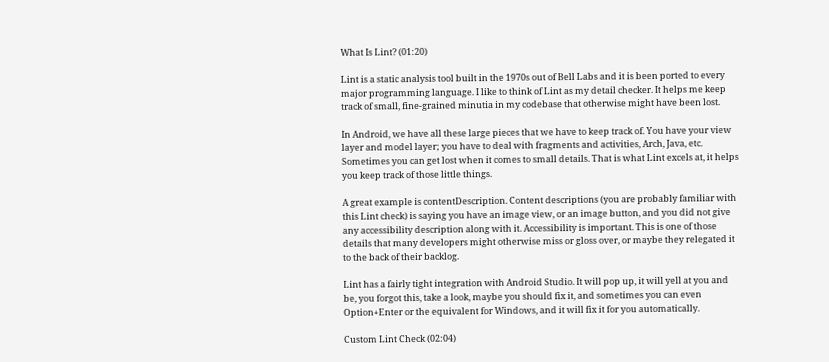What Is Lint? (01:20)

Lint is a static analysis tool built in the 1970s out of Bell Labs and it is been ported to every major programming language. I like to think of Lint as my detail checker. It helps me keep track of small, fine-grained minutia in my codebase that otherwise might have been lost.

In Android, we have all these large pieces that we have to keep track of. You have your view layer and model layer; you have to deal with fragments and activities, Arch, Java, etc. Sometimes you can get lost when it comes to small details. That is what Lint excels at, it helps you keep track of those little things.

A great example is contentDescription. Content descriptions (you are probably familiar with this Lint check) is saying you have an image view, or an image button, and you did not give any accessibility description along with it. Accessibility is important. This is one of those details that many developers might otherwise miss or gloss over, or maybe they relegated it to the back of their backlog.

Lint has a fairly tight integration with Android Studio. It will pop up, it will yell at you and be, you forgot this, take a look, maybe you should fix it, and sometimes you can even Option+Enter or the equivalent for Windows, and it will fix it for you automatically.

Custom Lint Check (02:04)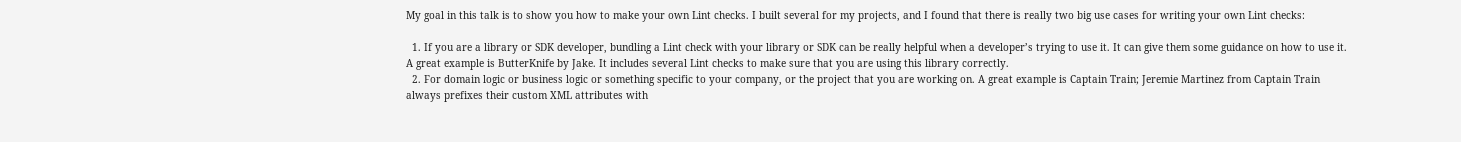My goal in this talk is to show you how to make your own Lint checks. I built several for my projects, and I found that there is really two big use cases for writing your own Lint checks:

  1. If you are a library or SDK developer, bundling a Lint check with your library or SDK can be really helpful when a developer’s trying to use it. It can give them some guidance on how to use it. A great example is ButterKnife by Jake. It includes several Lint checks to make sure that you are using this library correctly.
  2. For domain logic or business logic or something specific to your company, or the project that you are working on. A great example is Captain Train; Jeremie Martinez from Captain Train always prefixes their custom XML attributes with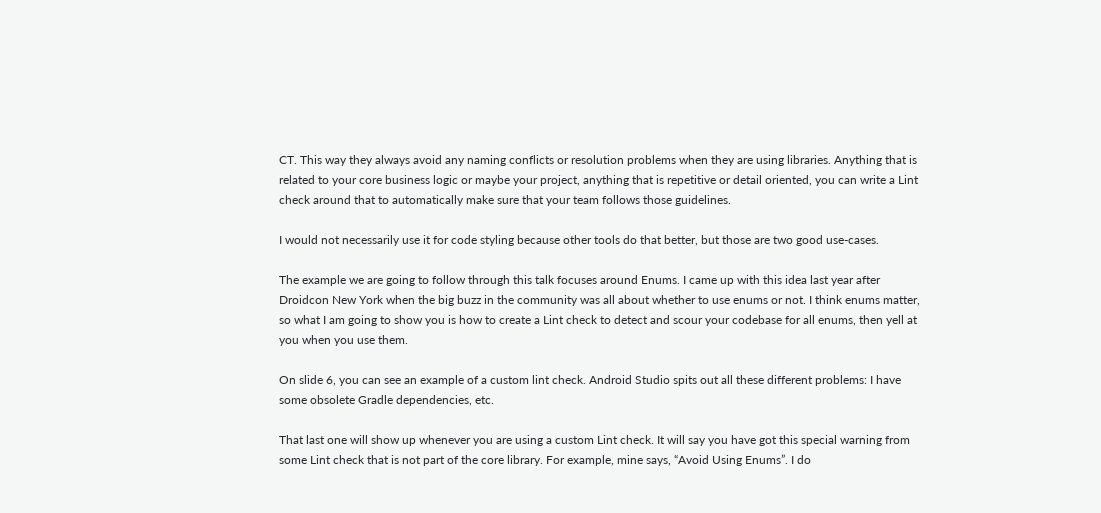CT. This way they always avoid any naming conflicts or resolution problems when they are using libraries. Anything that is related to your core business logic or maybe your project, anything that is repetitive or detail oriented, you can write a Lint check around that to automatically make sure that your team follows those guidelines.

I would not necessarily use it for code styling because other tools do that better, but those are two good use-cases.

The example we are going to follow through this talk focuses around Enums. I came up with this idea last year after Droidcon New York when the big buzz in the community was all about whether to use enums or not. I think enums matter, so what I am going to show you is how to create a Lint check to detect and scour your codebase for all enums, then yell at you when you use them.

On slide 6, you can see an example of a custom lint check. Android Studio spits out all these different problems: I have some obsolete Gradle dependencies, etc.

That last one will show up whenever you are using a custom Lint check. It will say you have got this special warning from some Lint check that is not part of the core library. For example, mine says, “Avoid Using Enums”. I do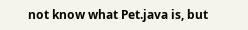not know what Pet.java is, but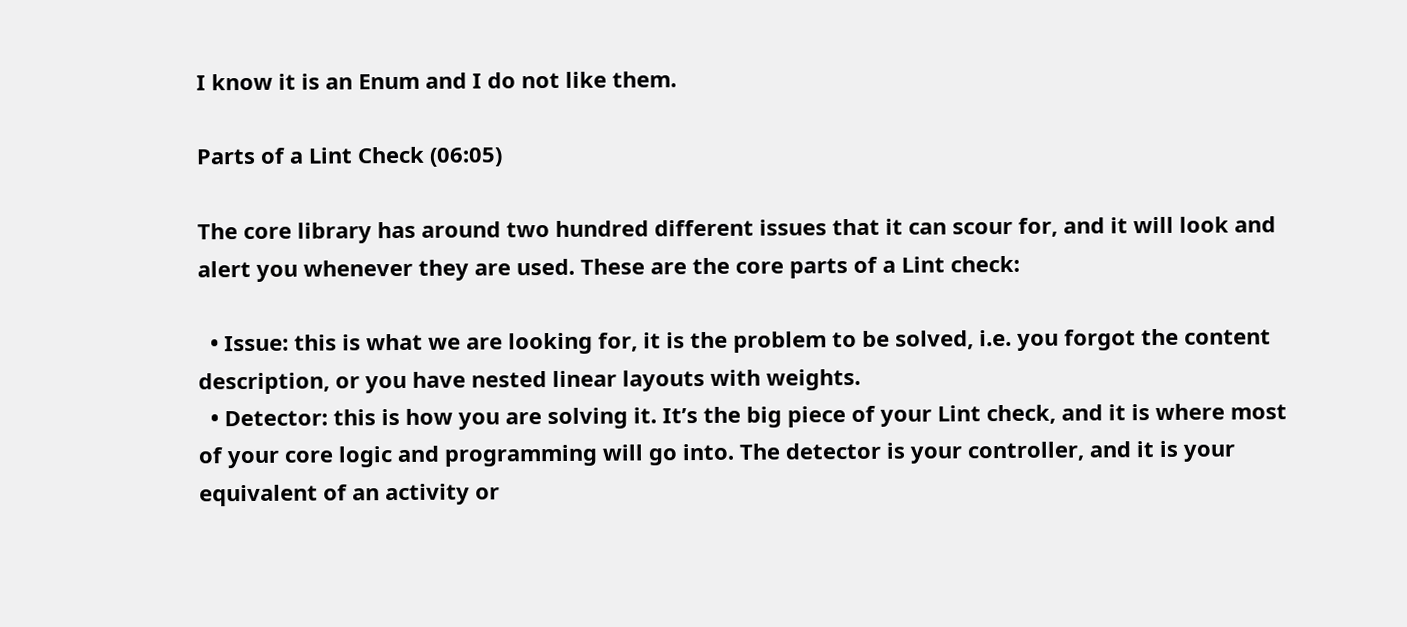I know it is an Enum and I do not like them.

Parts of a Lint Check (06:05)

The core library has around two hundred different issues that it can scour for, and it will look and alert you whenever they are used. These are the core parts of a Lint check:

  • Issue: this is what we are looking for, it is the problem to be solved, i.e. you forgot the content description, or you have nested linear layouts with weights.
  • Detector: this is how you are solving it. It’s the big piece of your Lint check, and it is where most of your core logic and programming will go into. The detector is your controller, and it is your equivalent of an activity or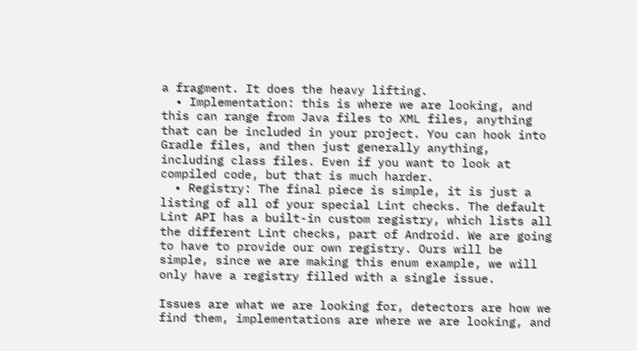a fragment. It does the heavy lifting.
  • Implementation: this is where we are looking, and this can range from Java files to XML files, anything that can be included in your project. You can hook into Gradle files, and then just generally anything, including class files. Even if you want to look at compiled code, but that is much harder.
  • Registry: The final piece is simple, it is just a listing of all of your special Lint checks. The default Lint API has a built-in custom registry, which lists all the different Lint checks, part of Android. We are going to have to provide our own registry. Ours will be simple, since we are making this enum example, we will only have a registry filled with a single issue.

Issues are what we are looking for, detectors are how we find them, implementations are where we are looking, and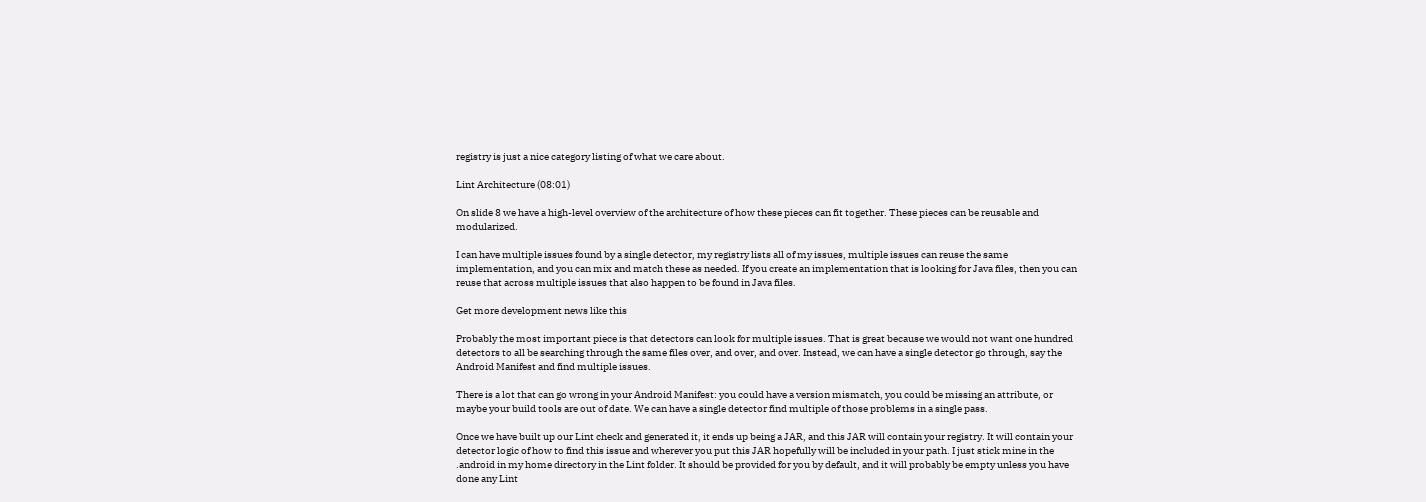registry is just a nice category listing of what we care about.

Lint Architecture (08:01)

On slide 8 we have a high-level overview of the architecture of how these pieces can fit together. These pieces can be reusable and modularized.

I can have multiple issues found by a single detector, my registry lists all of my issues, multiple issues can reuse the same implementation, and you can mix and match these as needed. If you create an implementation that is looking for Java files, then you can reuse that across multiple issues that also happen to be found in Java files.

Get more development news like this

Probably the most important piece is that detectors can look for multiple issues. That is great because we would not want one hundred detectors to all be searching through the same files over, and over, and over. Instead, we can have a single detector go through, say the Android Manifest and find multiple issues.

There is a lot that can go wrong in your Android Manifest: you could have a version mismatch, you could be missing an attribute, or maybe your build tools are out of date. We can have a single detector find multiple of those problems in a single pass.

Once we have built up our Lint check and generated it, it ends up being a JAR, and this JAR will contain your registry. It will contain your detector logic of how to find this issue and wherever you put this JAR hopefully will be included in your path. I just stick mine in the .android in my home directory in the Lint folder. It should be provided for you by default, and it will probably be empty unless you have done any Lint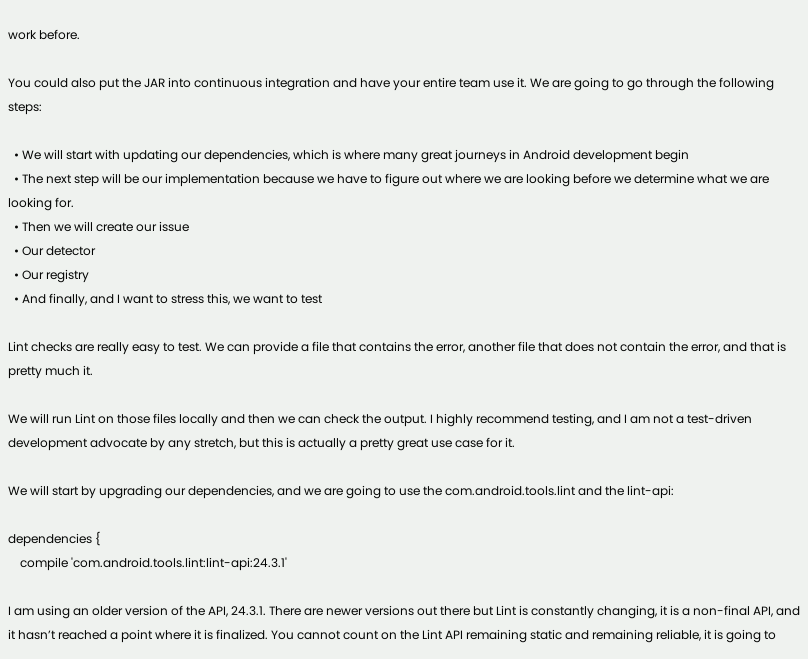work before.

You could also put the JAR into continuous integration and have your entire team use it. We are going to go through the following steps:

  • We will start with updating our dependencies, which is where many great journeys in Android development begin
  • The next step will be our implementation because we have to figure out where we are looking before we determine what we are looking for.
  • Then we will create our issue
  • Our detector
  • Our registry
  • And finally, and I want to stress this, we want to test

Lint checks are really easy to test. We can provide a file that contains the error, another file that does not contain the error, and that is pretty much it.

We will run Lint on those files locally and then we can check the output. I highly recommend testing, and I am not a test-driven development advocate by any stretch, but this is actually a pretty great use case for it.

We will start by upgrading our dependencies, and we are going to use the com.android.tools.lint and the lint-api:

dependencies {
    compile 'com.android.tools.lint:lint-api:24.3.1'

I am using an older version of the API, 24.3.1. There are newer versions out there but Lint is constantly changing, it is a non-final API, and it hasn’t reached a point where it is finalized. You cannot count on the Lint API remaining static and remaining reliable, it is going to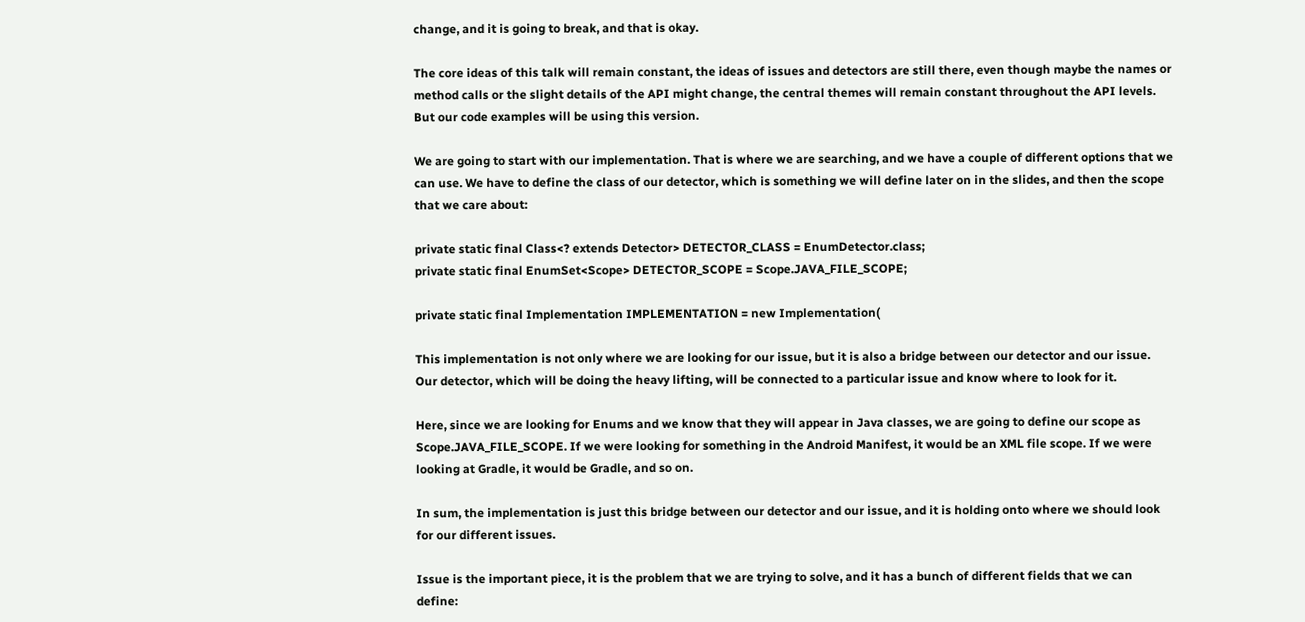change, and it is going to break, and that is okay.

The core ideas of this talk will remain constant, the ideas of issues and detectors are still there, even though maybe the names or method calls or the slight details of the API might change, the central themes will remain constant throughout the API levels. But our code examples will be using this version.

We are going to start with our implementation. That is where we are searching, and we have a couple of different options that we can use. We have to define the class of our detector, which is something we will define later on in the slides, and then the scope that we care about:

private static final Class<? extends Detector> DETECTOR_CLASS = EnumDetector.class;
private static final EnumSet<Scope> DETECTOR_SCOPE = Scope.JAVA_FILE_SCOPE;

private static final Implementation IMPLEMENTATION = new Implementation(

This implementation is not only where we are looking for our issue, but it is also a bridge between our detector and our issue. Our detector, which will be doing the heavy lifting, will be connected to a particular issue and know where to look for it.

Here, since we are looking for Enums and we know that they will appear in Java classes, we are going to define our scope as Scope.JAVA_FILE_SCOPE. If we were looking for something in the Android Manifest, it would be an XML file scope. If we were looking at Gradle, it would be Gradle, and so on.

In sum, the implementation is just this bridge between our detector and our issue, and it is holding onto where we should look for our different issues.

Issue is the important piece, it is the problem that we are trying to solve, and it has a bunch of different fields that we can define: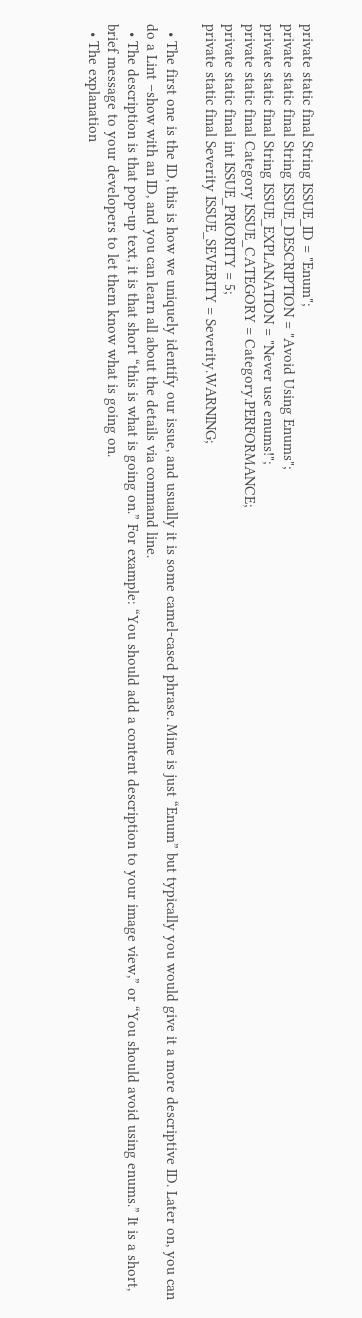private static final String ISSUE_ID = "Enum";
private static final String ISSUE_DESCRIPTION = "Avoid Using Enums";
private static final String ISSUE_EXPLANATION = "Never use enums!";
private static final Category ISSUE_CATEGORY = Category.PERFORMANCE;
private static final int ISSUE_PRIORITY = 5;
private static final Severity ISSUE_SEVERITY = Severity.WARNING;

  • The first one is the ID, this is how we uniquely identify our issue, and usually it is some camel-cased phrase. Mine is just “Enum” but typically you would give it a more descriptive ID. Later on, you can do a Lint –show with an ID, and you can learn all about the details via command line.
  • The description is that pop-up text, it is that short “this is what is going on.” For example: “You should add a content description to your image view,” or “You should avoid using enums.” It is a short, brief message to your developers to let them know what is going on.
  • The explanation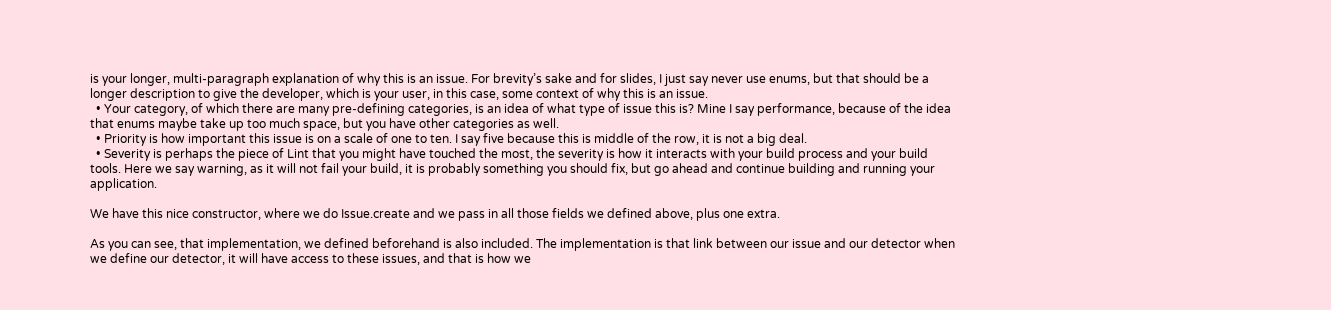is your longer, multi-paragraph explanation of why this is an issue. For brevity’s sake and for slides, I just say never use enums, but that should be a longer description to give the developer, which is your user, in this case, some context of why this is an issue.
  • Your category, of which there are many pre-defining categories, is an idea of what type of issue this is? Mine I say performance, because of the idea that enums maybe take up too much space, but you have other categories as well.
  • Priority is how important this issue is on a scale of one to ten. I say five because this is middle of the row, it is not a big deal.
  • Severity is perhaps the piece of Lint that you might have touched the most, the severity is how it interacts with your build process and your build tools. Here we say warning, as it will not fail your build, it is probably something you should fix, but go ahead and continue building and running your application.

We have this nice constructor, where we do Issue.create and we pass in all those fields we defined above, plus one extra.

As you can see, that implementation, we defined beforehand is also included. The implementation is that link between our issue and our detector when we define our detector, it will have access to these issues, and that is how we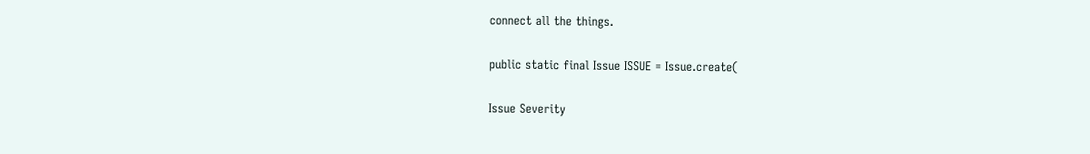connect all the things.

public static final Issue ISSUE = Issue.create(

Issue Severity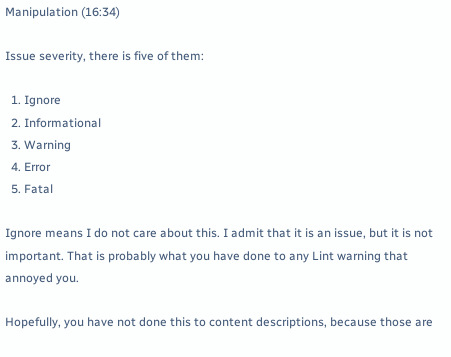Manipulation (16:34)

Issue severity, there is five of them:

  1. Ignore
  2. Informational
  3. Warning
  4. Error
  5. Fatal

Ignore means I do not care about this. I admit that it is an issue, but it is not important. That is probably what you have done to any Lint warning that annoyed you.

Hopefully, you have not done this to content descriptions, because those are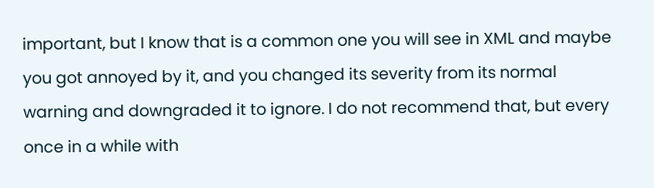important, but I know that is a common one you will see in XML and maybe you got annoyed by it, and you changed its severity from its normal warning and downgraded it to ignore. I do not recommend that, but every once in a while with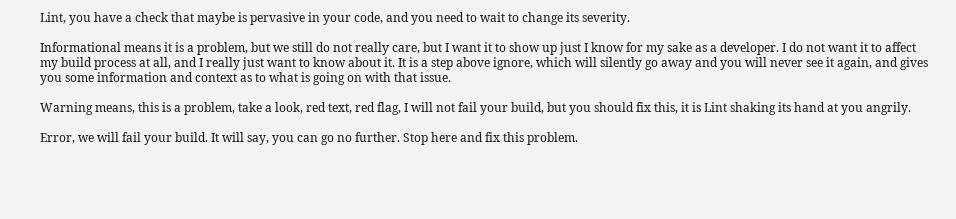Lint, you have a check that maybe is pervasive in your code, and you need to wait to change its severity.

Informational means it is a problem, but we still do not really care, but I want it to show up just I know for my sake as a developer. I do not want it to affect my build process at all, and I really just want to know about it. It is a step above ignore, which will silently go away and you will never see it again, and gives you some information and context as to what is going on with that issue.

Warning means, this is a problem, take a look, red text, red flag, I will not fail your build, but you should fix this, it is Lint shaking its hand at you angrily.

Error, we will fail your build. It will say, you can go no further. Stop here and fix this problem.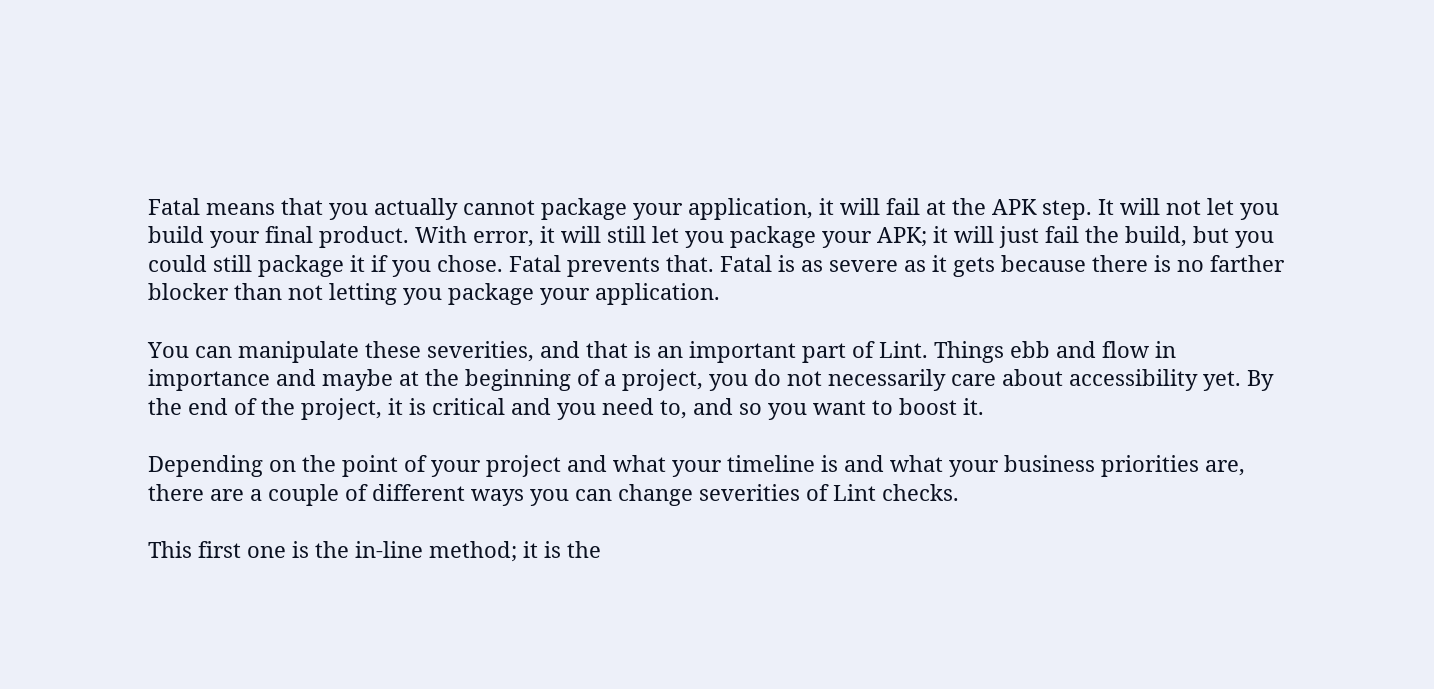Fatal means that you actually cannot package your application, it will fail at the APK step. It will not let you build your final product. With error, it will still let you package your APK; it will just fail the build, but you could still package it if you chose. Fatal prevents that. Fatal is as severe as it gets because there is no farther blocker than not letting you package your application.

You can manipulate these severities, and that is an important part of Lint. Things ebb and flow in importance and maybe at the beginning of a project, you do not necessarily care about accessibility yet. By the end of the project, it is critical and you need to, and so you want to boost it.

Depending on the point of your project and what your timeline is and what your business priorities are, there are a couple of different ways you can change severities of Lint checks.

This first one is the in-line method; it is the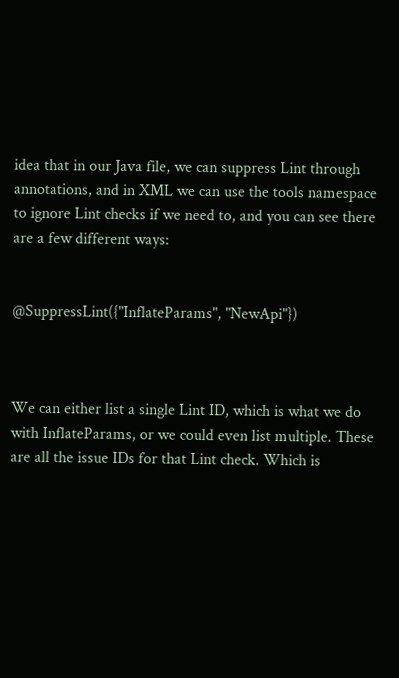idea that in our Java file, we can suppress Lint through annotations, and in XML we can use the tools namespace to ignore Lint checks if we need to, and you can see there are a few different ways:


@SuppressLint({"InflateParams", "NewApi"})



We can either list a single Lint ID, which is what we do with InflateParams, or we could even list multiple. These are all the issue IDs for that Lint check. Which is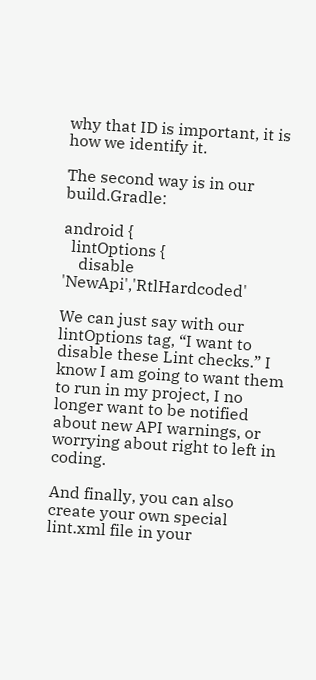why that ID is important, it is how we identify it.

The second way is in our build.Gradle:

android {
  lintOptions {
    disable 'NewApi','RtlHardcoded'

We can just say with our lintOptions tag, “I want to disable these Lint checks.” I know I am going to want them to run in my project, I no longer want to be notified about new API warnings, or worrying about right to left in coding.

And finally, you can also create your own special lint.xml file in your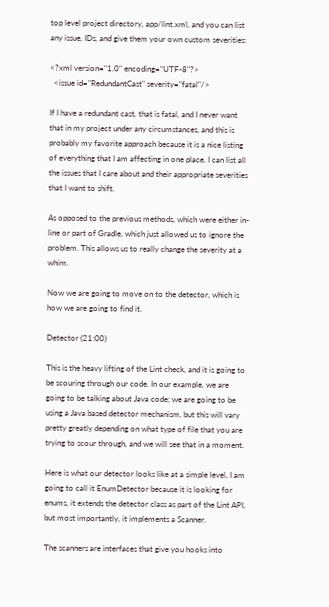top level project directory, app/lint.xml, and you can list any issue, IDs, and give them your own custom severities:

<?xml version="1.0" encoding="UTF-8"?>
  <issue id="RedundantCast" severity="fatal"/>

If I have a redundant cast, that is fatal, and I never want that in my project under any circumstances, and this is probably my favorite approach because it is a nice listing of everything that I am affecting in one place. I can list all the issues that I care about and their appropriate severities that I want to shift.

As opposed to the previous methods, which were either in-line or part of Gradle, which just allowed us to ignore the problem. This allows us to really change the severity at a whim.

Now we are going to move on to the detector, which is how we are going to find it.

Detector (21:00)

This is the heavy lifting of the Lint check, and it is going to be scouring through our code. In our example, we are going to be talking about Java code; we are going to be using a Java based detector mechanism, but this will vary pretty greatly depending on what type of file that you are trying to scour through, and we will see that in a moment.

Here is what our detector looks like at a simple level, I am going to call it EnumDetector because it is looking for enums, it extends the detector class as part of the Lint API, but most importantly, it implements a Scanner.

The scanners are interfaces that give you hooks into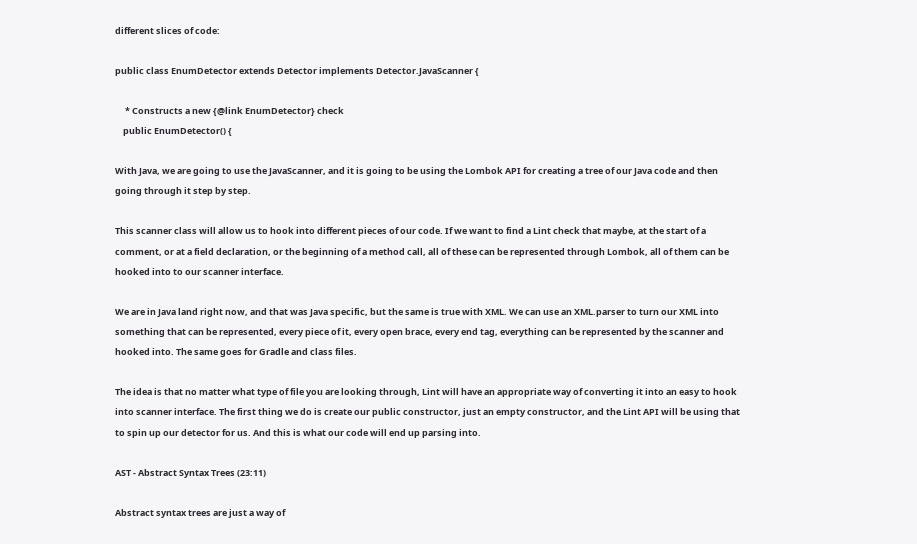different slices of code:

public class EnumDetector extends Detector implements Detector.JavaScanner {

     * Constructs a new {@link EnumDetector} check
    public EnumDetector() {

With Java, we are going to use the JavaScanner, and it is going to be using the Lombok API for creating a tree of our Java code and then going through it step by step.

This scanner class will allow us to hook into different pieces of our code. If we want to find a Lint check that maybe, at the start of a comment, or at a field declaration, or the beginning of a method call, all of these can be represented through Lombok, all of them can be hooked into to our scanner interface.

We are in Java land right now, and that was Java specific, but the same is true with XML. We can use an XML.parser to turn our XML into something that can be represented, every piece of it, every open brace, every end tag, everything can be represented by the scanner and hooked into. The same goes for Gradle and class files.

The idea is that no matter what type of file you are looking through, Lint will have an appropriate way of converting it into an easy to hook into scanner interface. The first thing we do is create our public constructor, just an empty constructor, and the Lint API will be using that to spin up our detector for us. And this is what our code will end up parsing into.

AST - Abstract Syntax Trees (23:11)

Abstract syntax trees are just a way of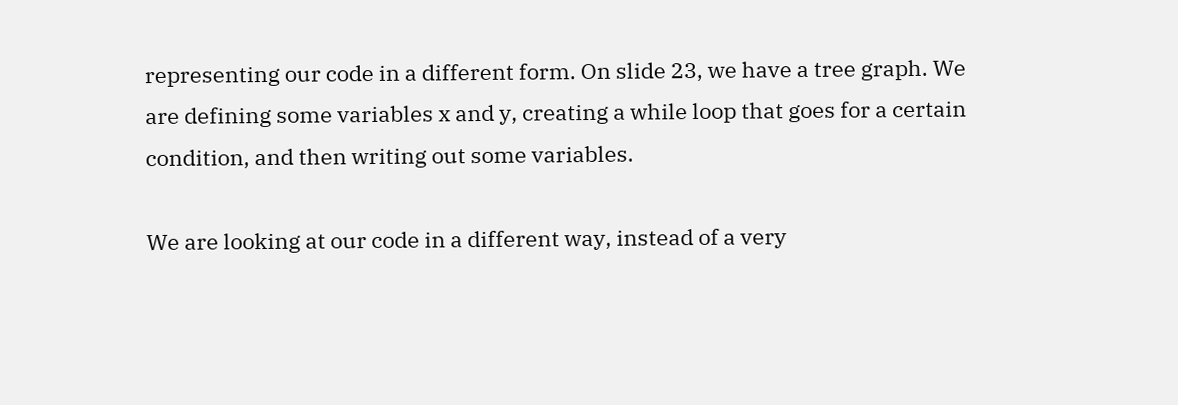representing our code in a different form. On slide 23, we have a tree graph. We are defining some variables x and y, creating a while loop that goes for a certain condition, and then writing out some variables.

We are looking at our code in a different way, instead of a very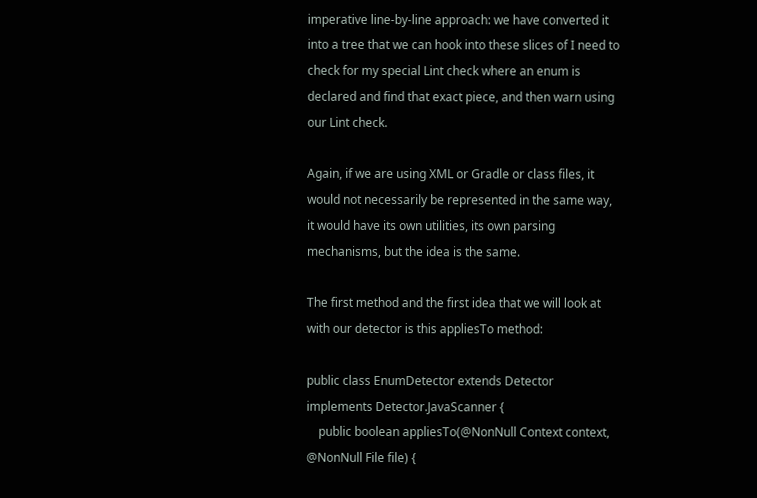imperative line-by-line approach: we have converted it into a tree that we can hook into these slices of I need to check for my special Lint check where an enum is declared and find that exact piece, and then warn using our Lint check.

Again, if we are using XML or Gradle or class files, it would not necessarily be represented in the same way, it would have its own utilities, its own parsing mechanisms, but the idea is the same.

The first method and the first idea that we will look at with our detector is this appliesTo method:

public class EnumDetector extends Detector implements Detector.JavaScanner {
    public boolean appliesTo(@NonNull Context context, @NonNull File file) {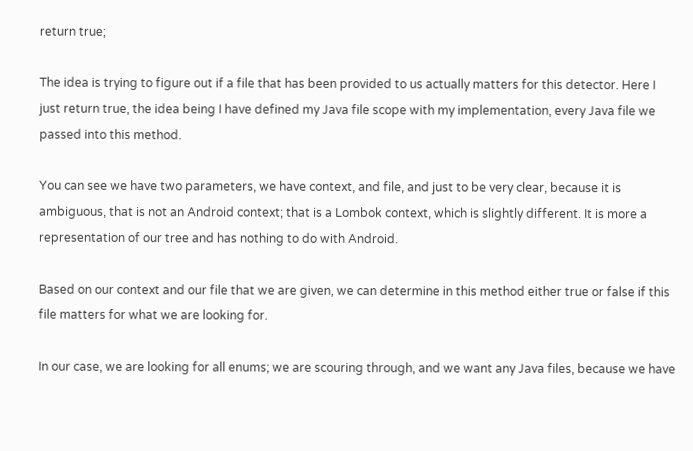return true;

The idea is trying to figure out if a file that has been provided to us actually matters for this detector. Here I just return true, the idea being I have defined my Java file scope with my implementation, every Java file we passed into this method.

You can see we have two parameters, we have context, and file, and just to be very clear, because it is ambiguous, that is not an Android context; that is a Lombok context, which is slightly different. It is more a representation of our tree and has nothing to do with Android.

Based on our context and our file that we are given, we can determine in this method either true or false if this file matters for what we are looking for.

In our case, we are looking for all enums; we are scouring through, and we want any Java files, because we have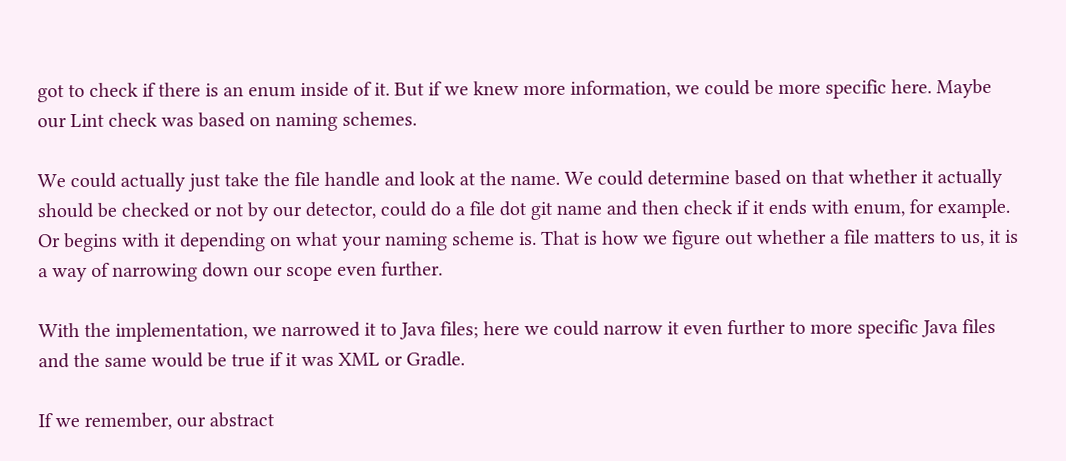got to check if there is an enum inside of it. But if we knew more information, we could be more specific here. Maybe our Lint check was based on naming schemes.

We could actually just take the file handle and look at the name. We could determine based on that whether it actually should be checked or not by our detector, could do a file dot git name and then check if it ends with enum, for example. Or begins with it depending on what your naming scheme is. That is how we figure out whether a file matters to us, it is a way of narrowing down our scope even further.

With the implementation, we narrowed it to Java files; here we could narrow it even further to more specific Java files and the same would be true if it was XML or Gradle.

If we remember, our abstract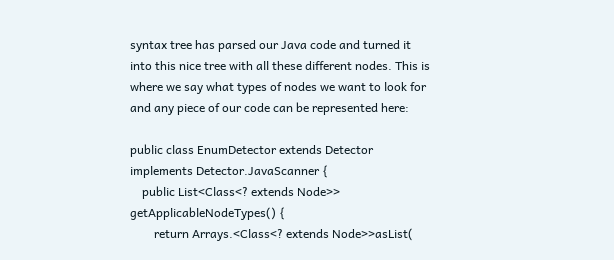syntax tree has parsed our Java code and turned it into this nice tree with all these different nodes. This is where we say what types of nodes we want to look for and any piece of our code can be represented here:

public class EnumDetector extends Detector implements Detector.JavaScanner {
    public List<Class<? extends Node>> getApplicableNodeTypes() {
        return Arrays.<Class<? extends Node>>asList(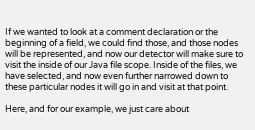If we wanted to look at a comment declaration or the beginning of a field, we could find those, and those nodes will be represented, and now our detector will make sure to visit the inside of our Java file scope. Inside of the files, we have selected, and now even further narrowed down to these particular nodes it will go in and visit at that point.

Here, and for our example, we just care about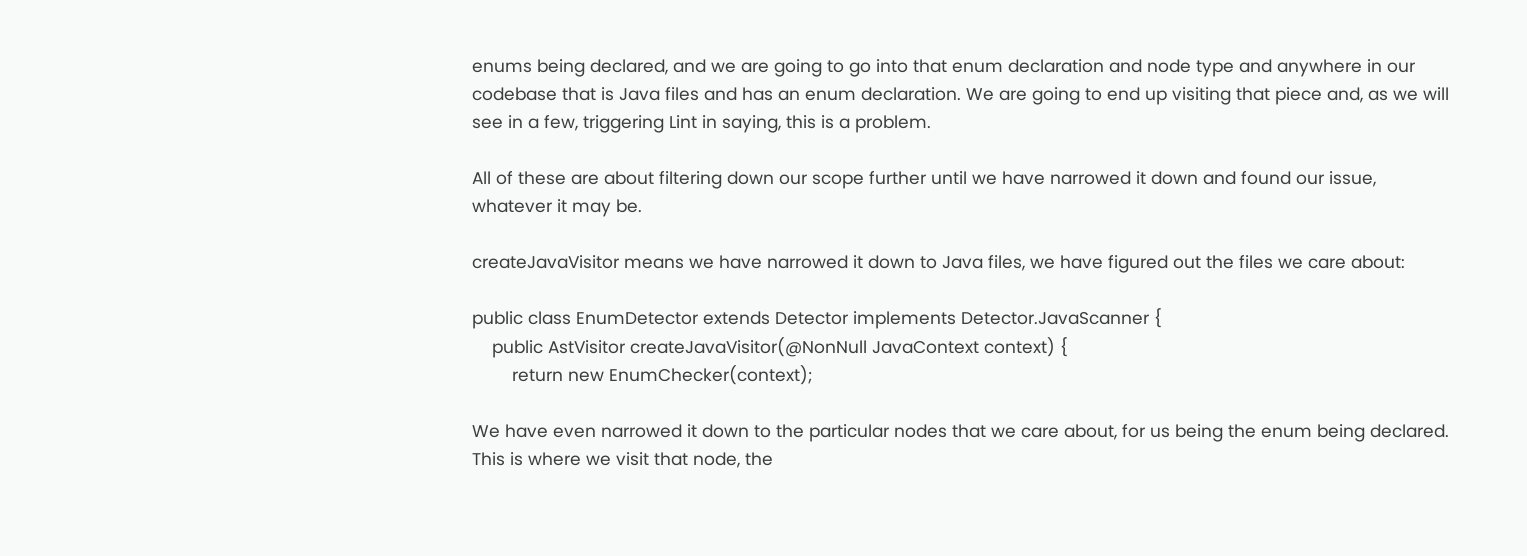enums being declared, and we are going to go into that enum declaration and node type and anywhere in our codebase that is Java files and has an enum declaration. We are going to end up visiting that piece and, as we will see in a few, triggering Lint in saying, this is a problem.

All of these are about filtering down our scope further until we have narrowed it down and found our issue, whatever it may be.

createJavaVisitor means we have narrowed it down to Java files, we have figured out the files we care about:

public class EnumDetector extends Detector implements Detector.JavaScanner {
    public AstVisitor createJavaVisitor(@NonNull JavaContext context) {
        return new EnumChecker(context);

We have even narrowed it down to the particular nodes that we care about, for us being the enum being declared. This is where we visit that node, the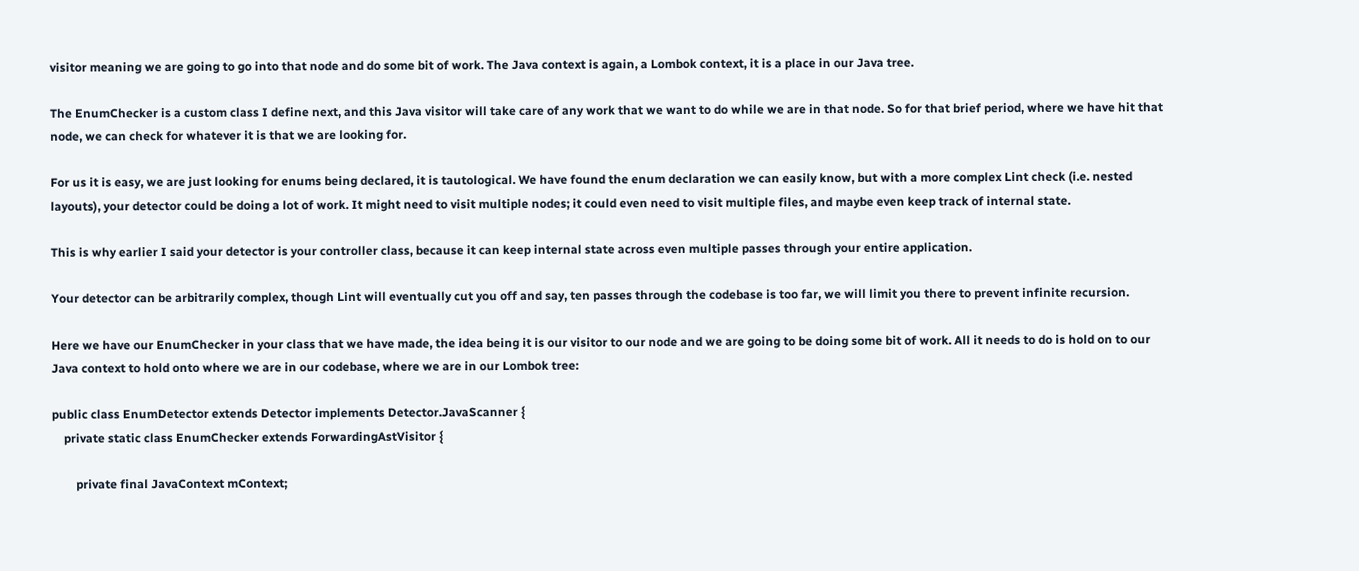visitor meaning we are going to go into that node and do some bit of work. The Java context is again, a Lombok context, it is a place in our Java tree.

The EnumChecker is a custom class I define next, and this Java visitor will take care of any work that we want to do while we are in that node. So for that brief period, where we have hit that node, we can check for whatever it is that we are looking for.

For us it is easy, we are just looking for enums being declared, it is tautological. We have found the enum declaration we can easily know, but with a more complex Lint check (i.e. nested layouts), your detector could be doing a lot of work. It might need to visit multiple nodes; it could even need to visit multiple files, and maybe even keep track of internal state.

This is why earlier I said your detector is your controller class, because it can keep internal state across even multiple passes through your entire application.

Your detector can be arbitrarily complex, though Lint will eventually cut you off and say, ten passes through the codebase is too far, we will limit you there to prevent infinite recursion.

Here we have our EnumChecker in your class that we have made, the idea being it is our visitor to our node and we are going to be doing some bit of work. All it needs to do is hold on to our Java context to hold onto where we are in our codebase, where we are in our Lombok tree:

public class EnumDetector extends Detector implements Detector.JavaScanner {
    private static class EnumChecker extends ForwardingAstVisitor {

        private final JavaContext mContext;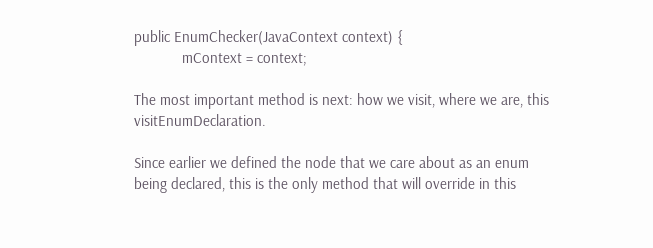public EnumChecker(JavaContext context) {
            mContext = context;

The most important method is next: how we visit, where we are, this visitEnumDeclaration.

Since earlier we defined the node that we care about as an enum being declared, this is the only method that will override in this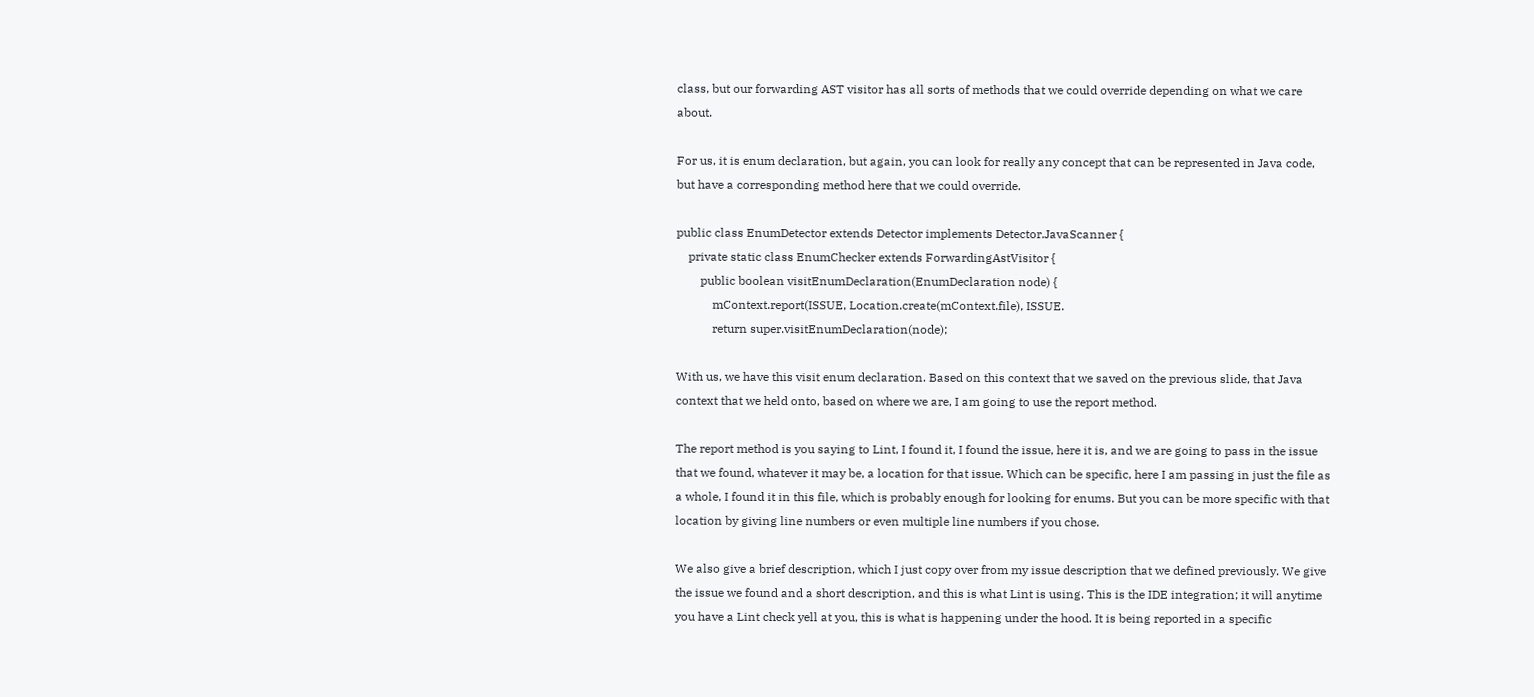class, but our forwarding AST visitor has all sorts of methods that we could override depending on what we care about.

For us, it is enum declaration, but again, you can look for really any concept that can be represented in Java code, but have a corresponding method here that we could override.

public class EnumDetector extends Detector implements Detector.JavaScanner {
    private static class EnumChecker extends ForwardingAstVisitor {
        public boolean visitEnumDeclaration(EnumDeclaration node) {
            mContext.report(ISSUE, Location.create(mContext.file), ISSUE.
            return super.visitEnumDeclaration(node);

With us, we have this visit enum declaration. Based on this context that we saved on the previous slide, that Java context that we held onto, based on where we are, I am going to use the report method.

The report method is you saying to Lint, I found it, I found the issue, here it is, and we are going to pass in the issue that we found, whatever it may be, a location for that issue. Which can be specific, here I am passing in just the file as a whole, I found it in this file, which is probably enough for looking for enums. But you can be more specific with that location by giving line numbers or even multiple line numbers if you chose.

We also give a brief description, which I just copy over from my issue description that we defined previously. We give the issue we found and a short description, and this is what Lint is using. This is the IDE integration; it will anytime you have a Lint check yell at you, this is what is happening under the hood. It is being reported in a specific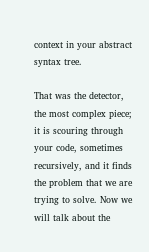context in your abstract syntax tree.

That was the detector, the most complex piece; it is scouring through your code, sometimes recursively, and it finds the problem that we are trying to solve. Now we will talk about the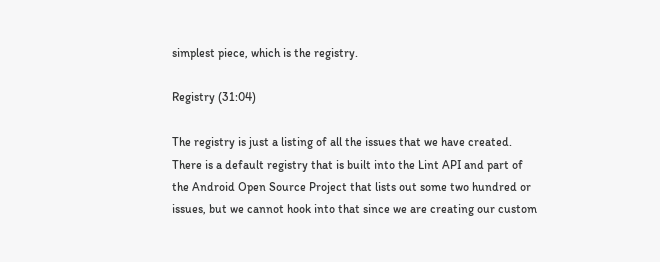simplest piece, which is the registry.

Registry (31:04)

The registry is just a listing of all the issues that we have created. There is a default registry that is built into the Lint API and part of the Android Open Source Project that lists out some two hundred or issues, but we cannot hook into that since we are creating our custom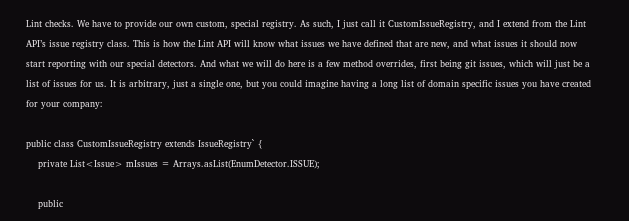Lint checks. We have to provide our own custom, special registry. As such, I just call it CustomIssueRegistry, and I extend from the Lint API’s issue registry class. This is how the Lint API will know what issues we have defined that are new, and what issues it should now start reporting with our special detectors. And what we will do here is a few method overrides, first being git issues, which will just be a list of issues for us. It is arbitrary, just a single one, but you could imagine having a long list of domain specific issues you have created for your company:

public class CustomIssueRegistry extends IssueRegistry` {
    private List<Issue> mIssues = Arrays.asList(EnumDetector.ISSUE);

    public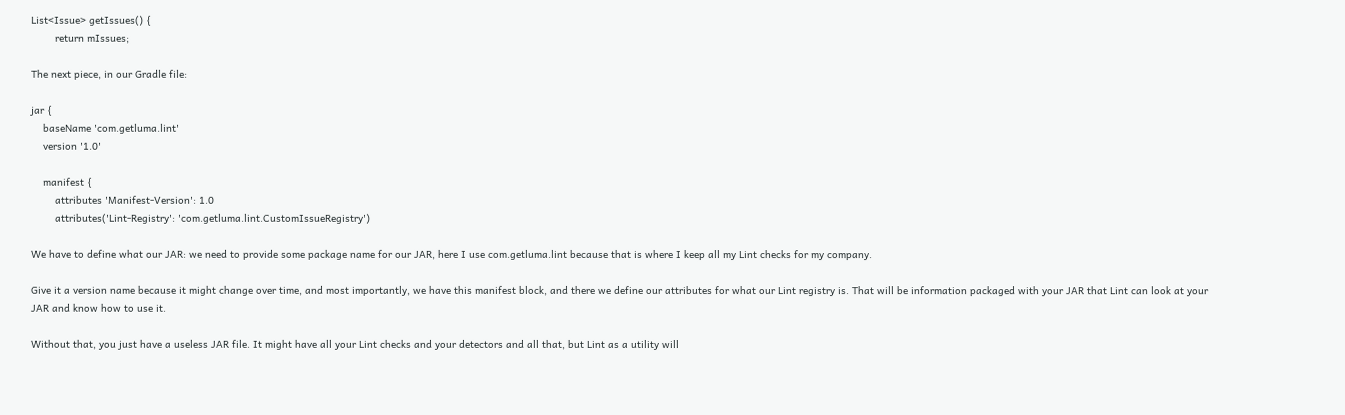List<Issue> getIssues() {
        return mIssues;

The next piece, in our Gradle file:

jar {
    baseName 'com.getluma.lint'
    version '1.0'

    manifest {
        attributes 'Manifest-Version': 1.0
        attributes('Lint-Registry': 'com.getluma.lint.CustomIssueRegistry')

We have to define what our JAR: we need to provide some package name for our JAR, here I use com.getluma.lint because that is where I keep all my Lint checks for my company.

Give it a version name because it might change over time, and most importantly, we have this manifest block, and there we define our attributes for what our Lint registry is. That will be information packaged with your JAR that Lint can look at your JAR and know how to use it.

Without that, you just have a useless JAR file. It might have all your Lint checks and your detectors and all that, but Lint as a utility will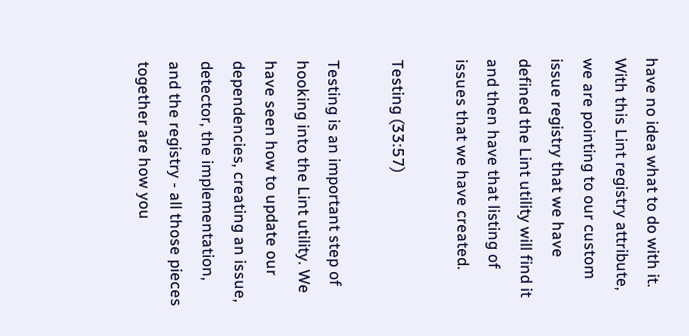have no idea what to do with it. With this Lint registry attribute, we are pointing to our custom issue registry that we have defined the Lint utility will find it and then have that listing of issues that we have created.

Testing (33:57)

Testing is an important step of hooking into the Lint utility. We have seen how to update our dependencies, creating an issue, detector, the implementation, and the registry - all those pieces together are how you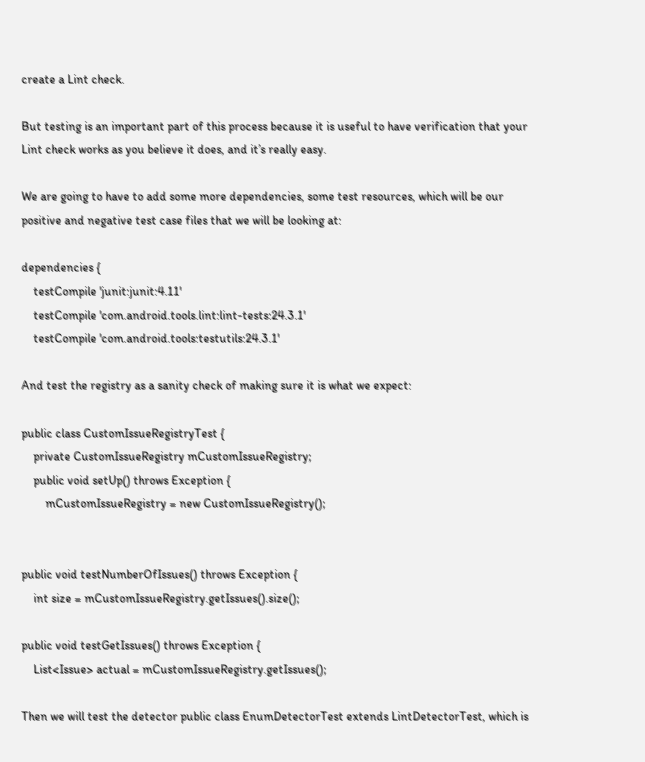create a Lint check.

But testing is an important part of this process because it is useful to have verification that your Lint check works as you believe it does, and it’s really easy.

We are going to have to add some more dependencies, some test resources, which will be our positive and negative test case files that we will be looking at:

dependencies {
    testCompile 'junit:junit:4.11'
    testCompile 'com.android.tools.lint:lint-tests:24.3.1'
    testCompile 'com.android.tools:testutils:24.3.1'

And test the registry as a sanity check of making sure it is what we expect:

public class CustomIssueRegistryTest {
    private CustomIssueRegistry mCustomIssueRegistry;
    public void setUp() throws Exception {
        mCustomIssueRegistry = new CustomIssueRegistry();


public void testNumberOfIssues() throws Exception {
    int size = mCustomIssueRegistry.getIssues().size();

public void testGetIssues() throws Exception {
    List<Issue> actual = mCustomIssueRegistry.getIssues();

Then we will test the detector public class EnumDetectorTest extends LintDetectorTest, which is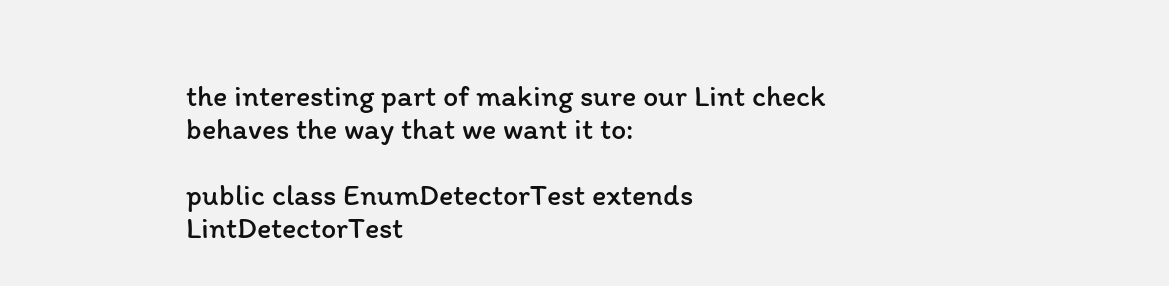the interesting part of making sure our Lint check behaves the way that we want it to:

public class EnumDetectorTest extends LintDetectorTest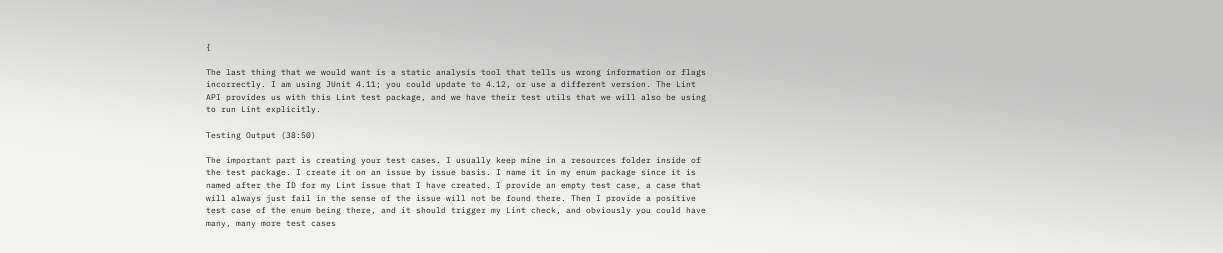{

The last thing that we would want is a static analysis tool that tells us wrong information or flags incorrectly. I am using JUnit 4.11; you could update to 4.12, or use a different version. The Lint API provides us with this Lint test package, and we have their test utils that we will also be using to run Lint explicitly.

Testing Output (38:50)

The important part is creating your test cases. I usually keep mine in a resources folder inside of the test package. I create it on an issue by issue basis. I name it in my enum package since it is named after the ID for my Lint issue that I have created. I provide an empty test case, a case that will always just fail in the sense of the issue will not be found there. Then I provide a positive test case of the enum being there, and it should trigger my Lint check, and obviously you could have many, many more test cases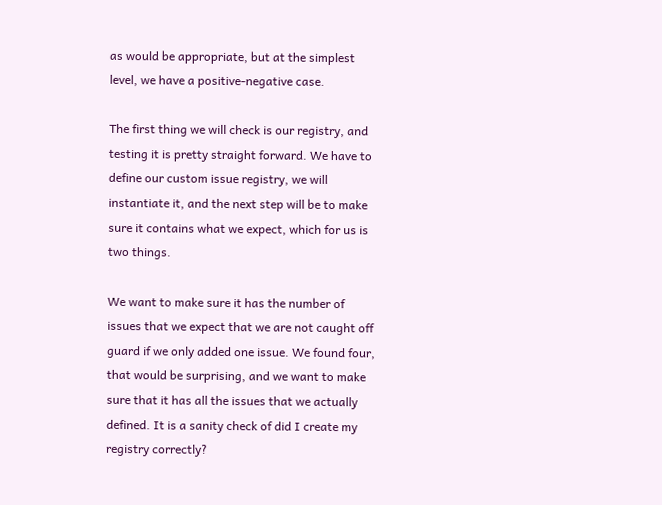as would be appropriate, but at the simplest level, we have a positive-negative case.

The first thing we will check is our registry, and testing it is pretty straight forward. We have to define our custom issue registry, we will instantiate it, and the next step will be to make sure it contains what we expect, which for us is two things.

We want to make sure it has the number of issues that we expect that we are not caught off guard if we only added one issue. We found four, that would be surprising, and we want to make sure that it has all the issues that we actually defined. It is a sanity check of did I create my registry correctly?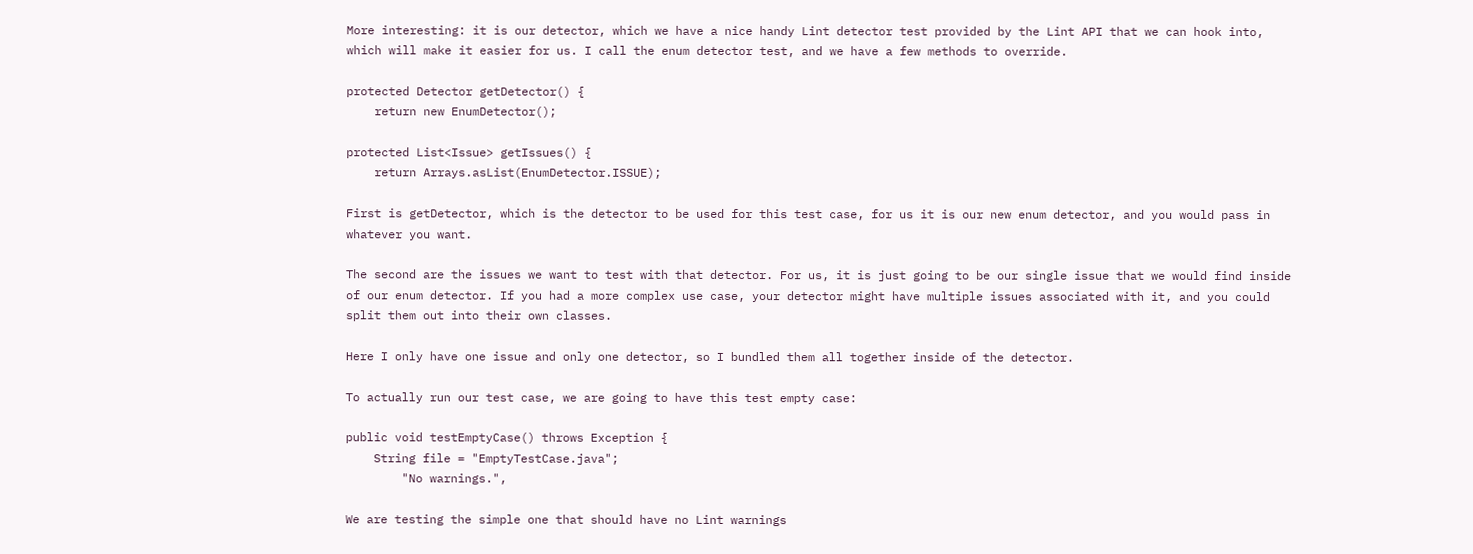More interesting: it is our detector, which we have a nice handy Lint detector test provided by the Lint API that we can hook into, which will make it easier for us. I call the enum detector test, and we have a few methods to override.

protected Detector getDetector() {
    return new EnumDetector();

protected List<Issue> getIssues() {
    return Arrays.asList(EnumDetector.ISSUE);

First is getDetector, which is the detector to be used for this test case, for us it is our new enum detector, and you would pass in whatever you want.

The second are the issues we want to test with that detector. For us, it is just going to be our single issue that we would find inside of our enum detector. If you had a more complex use case, your detector might have multiple issues associated with it, and you could split them out into their own classes.

Here I only have one issue and only one detector, so I bundled them all together inside of the detector.

To actually run our test case, we are going to have this test empty case:

public void testEmptyCase() throws Exception {
    String file = "EmptyTestCase.java";
        "No warnings.",

We are testing the simple one that should have no Lint warnings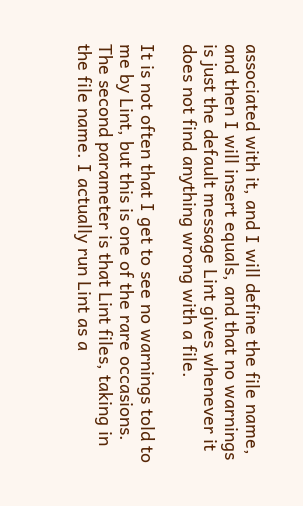associated with it, and I will define the file name, and then I will insert equals, and that no warnings is just the default message Lint gives whenever it does not find anything wrong with a file.

It is not often that I get to see no warnings told to me by Lint, but this is one of the rare occasions. The second parameter is that Lint files, taking in the file name. I actually run Lint as a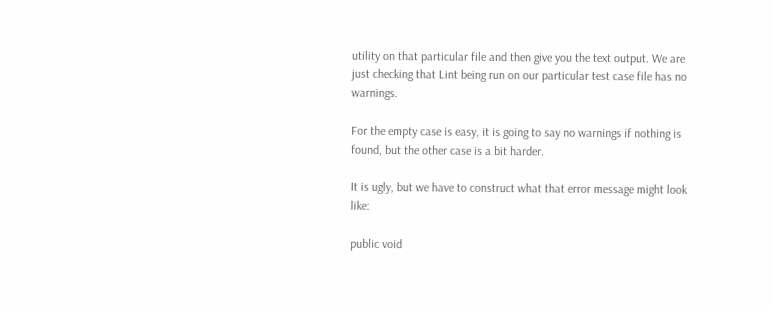utility on that particular file and then give you the text output. We are just checking that Lint being run on our particular test case file has no warnings.

For the empty case is easy, it is going to say no warnings if nothing is found, but the other case is a bit harder.

It is ugly, but we have to construct what that error message might look like:

public void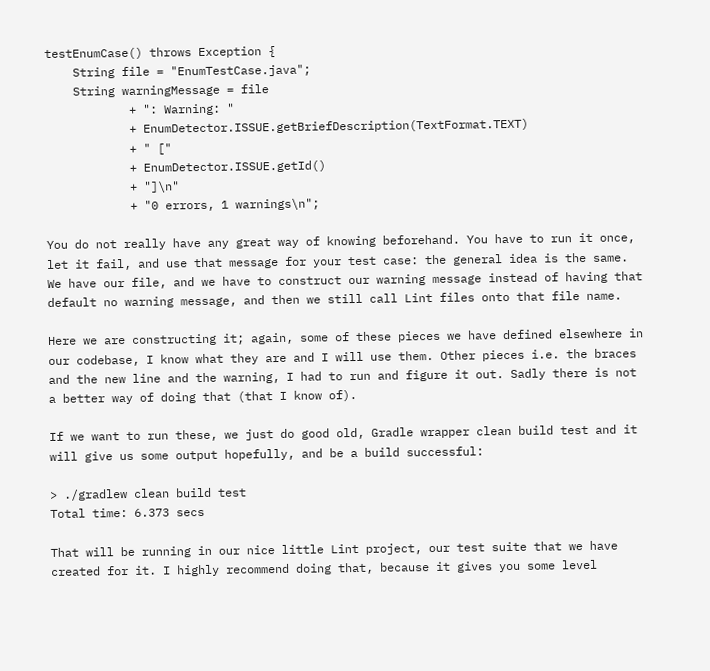testEnumCase() throws Exception {
    String file = "EnumTestCase.java";
    String warningMessage = file
            + ": Warning: "
            + EnumDetector.ISSUE.getBriefDescription(TextFormat.TEXT)
            + " ["
            + EnumDetector.ISSUE.getId()
            + "]\n"
            + "0 errors, 1 warnings\n";

You do not really have any great way of knowing beforehand. You have to run it once, let it fail, and use that message for your test case: the general idea is the same. We have our file, and we have to construct our warning message instead of having that default no warning message, and then we still call Lint files onto that file name.

Here we are constructing it; again, some of these pieces we have defined elsewhere in our codebase, I know what they are and I will use them. Other pieces i.e. the braces and the new line and the warning, I had to run and figure it out. Sadly there is not a better way of doing that (that I know of).

If we want to run these, we just do good old, Gradle wrapper clean build test and it will give us some output hopefully, and be a build successful:

> ./gradlew clean build test
Total time: 6.373 secs

That will be running in our nice little Lint project, our test suite that we have created for it. I highly recommend doing that, because it gives you some level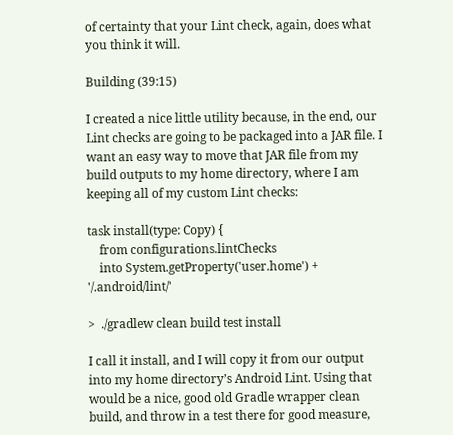of certainty that your Lint check, again, does what you think it will.

Building (39:15)

I created a nice little utility because, in the end, our Lint checks are going to be packaged into a JAR file. I want an easy way to move that JAR file from my build outputs to my home directory, where I am keeping all of my custom Lint checks:

task install(type: Copy) {
    from configurations.lintChecks
    into System.getProperty('user.home') + '/.android/lint/'

>  ./gradlew clean build test install

I call it install, and I will copy it from our output into my home directory’s Android Lint. Using that would be a nice, good old Gradle wrapper clean build, and throw in a test there for good measure,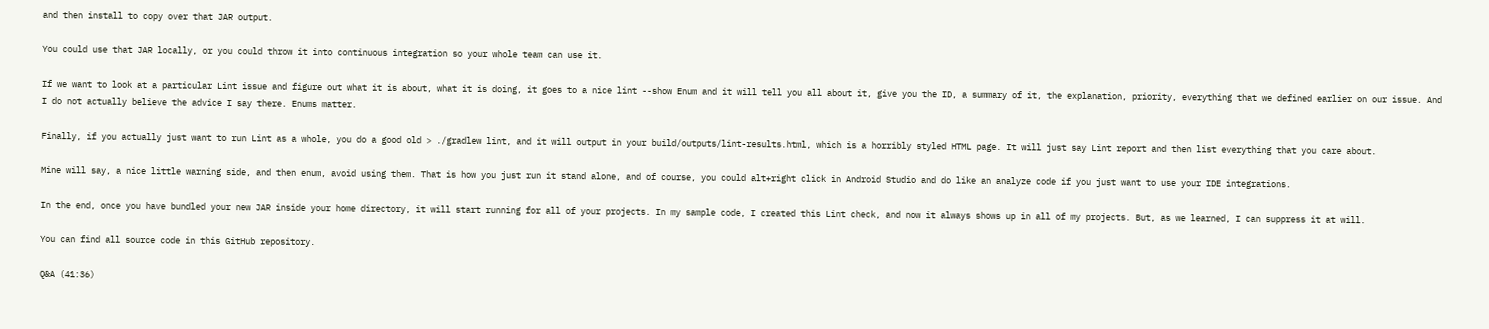and then install to copy over that JAR output.

You could use that JAR locally, or you could throw it into continuous integration so your whole team can use it.

If we want to look at a particular Lint issue and figure out what it is about, what it is doing, it goes to a nice lint --show Enum and it will tell you all about it, give you the ID, a summary of it, the explanation, priority, everything that we defined earlier on our issue. And I do not actually believe the advice I say there. Enums matter.

Finally, if you actually just want to run Lint as a whole, you do a good old > ./gradlew lint, and it will output in your build/outputs/lint-results.html, which is a horribly styled HTML page. It will just say Lint report and then list everything that you care about.

Mine will say, a nice little warning side, and then enum, avoid using them. That is how you just run it stand alone, and of course, you could alt+right click in Android Studio and do like an analyze code if you just want to use your IDE integrations.

In the end, once you have bundled your new JAR inside your home directory, it will start running for all of your projects. In my sample code, I created this Lint check, and now it always shows up in all of my projects. But, as we learned, I can suppress it at will.

You can find all source code in this GitHub repository.

Q&A (41:36)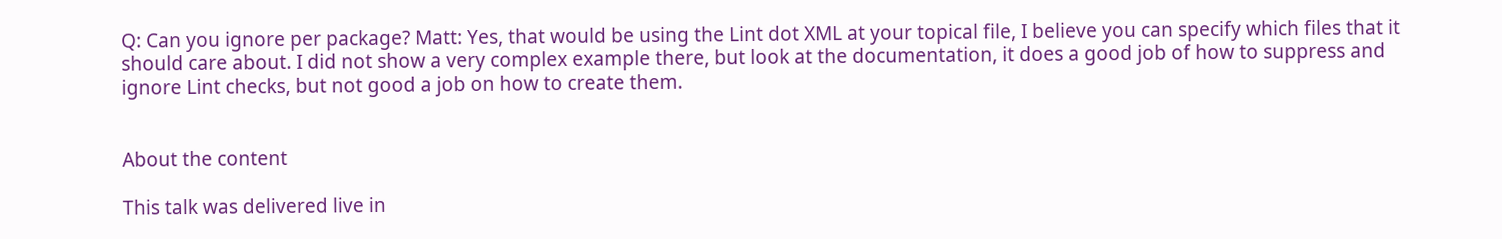Q: Can you ignore per package? Matt: Yes, that would be using the Lint dot XML at your topical file, I believe you can specify which files that it should care about. I did not show a very complex example there, but look at the documentation, it does a good job of how to suppress and ignore Lint checks, but not good a job on how to create them.


About the content

This talk was delivered live in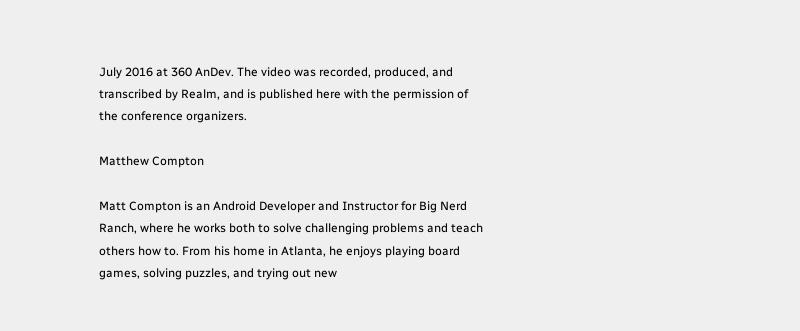July 2016 at 360 AnDev. The video was recorded, produced, and transcribed by Realm, and is published here with the permission of the conference organizers.

Matthew Compton

Matt Compton is an Android Developer and Instructor for Big Nerd Ranch, where he works both to solve challenging problems and teach others how to. From his home in Atlanta, he enjoys playing board games, solving puzzles, and trying out new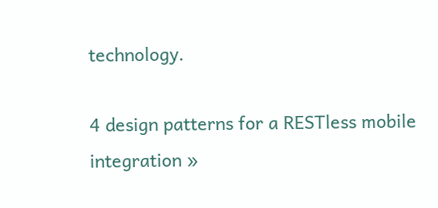technology.

4 design patterns for a RESTless mobile integration »